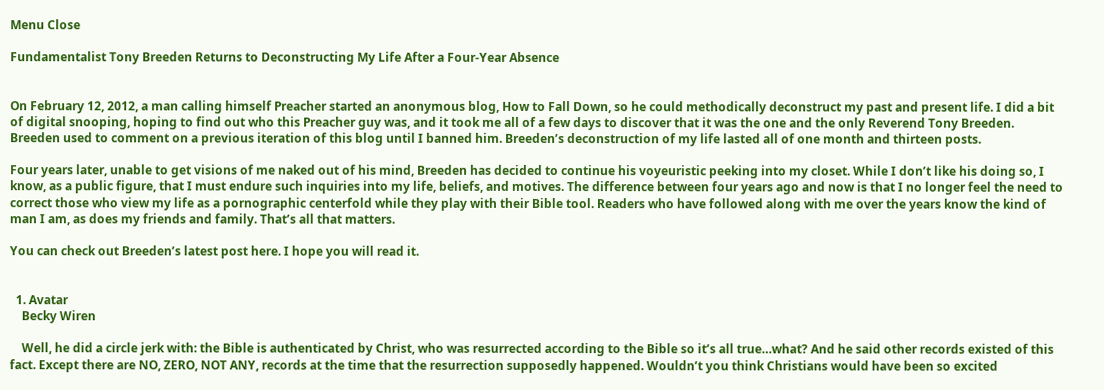Menu Close

Fundamentalist Tony Breeden Returns to Deconstructing My Life After a Four-Year Absence


On February 12, 2012, a man calling himself Preacher started an anonymous blog, How to Fall Down, so he could methodically deconstruct my past and present life. I did a bit of digital snooping, hoping to find out who this Preacher guy was, and it took me all of a few days to discover that it was the one and the only Reverend Tony Breeden. Breeden used to comment on a previous iteration of this blog until I banned him. Breeden’s deconstruction of my life lasted all of one month and thirteen posts.

Four years later, unable to get visions of me naked out of his mind, Breeden has decided to continue his voyeuristic peeking into my closet. While I don’t like his doing so, I know, as a public figure, that I must endure such inquiries into my life, beliefs, and motives. The difference between four years ago and now is that I no longer feel the need to correct those who view my life as a pornographic centerfold while they play with their Bible tool. Readers who have followed along with me over the years know the kind of man I am, as does my friends and family. That’s all that matters.

You can check out Breeden’s latest post here. I hope you will read it.


  1. Avatar
    Becky Wiren

    Well, he did a circle jerk with: the Bible is authenticated by Christ, who was resurrected according to the Bible so it’s all true…what? And he said other records existed of this fact. Except there are NO, ZERO, NOT ANY, records at the time that the resurrection supposedly happened. Wouldn’t you think Christians would have been so excited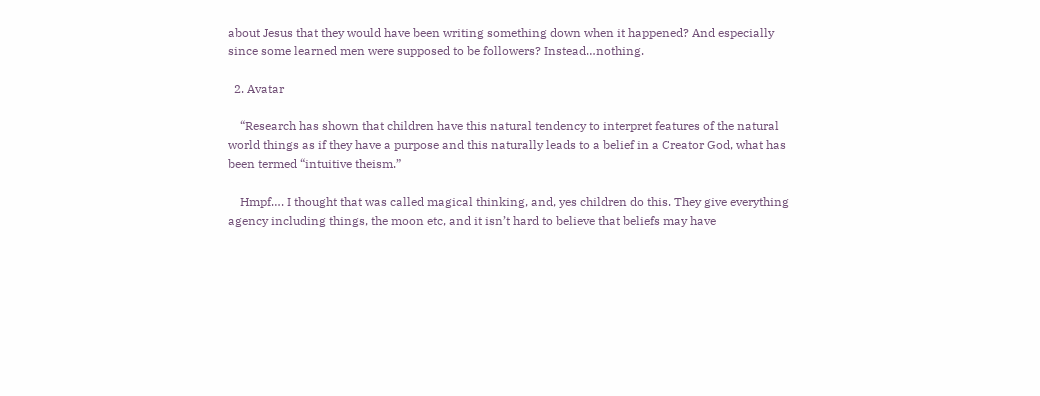about Jesus that they would have been writing something down when it happened? And especially since some learned men were supposed to be followers? Instead…nothing.

  2. Avatar

    “Research has shown that children have this natural tendency to interpret features of the natural world things as if they have a purpose and this naturally leads to a belief in a Creator God, what has been termed “intuitive theism.”

    Hmpf…. I thought that was called magical thinking, and, yes children do this. They give everything agency including things, the moon etc, and it isn’t hard to believe that beliefs may have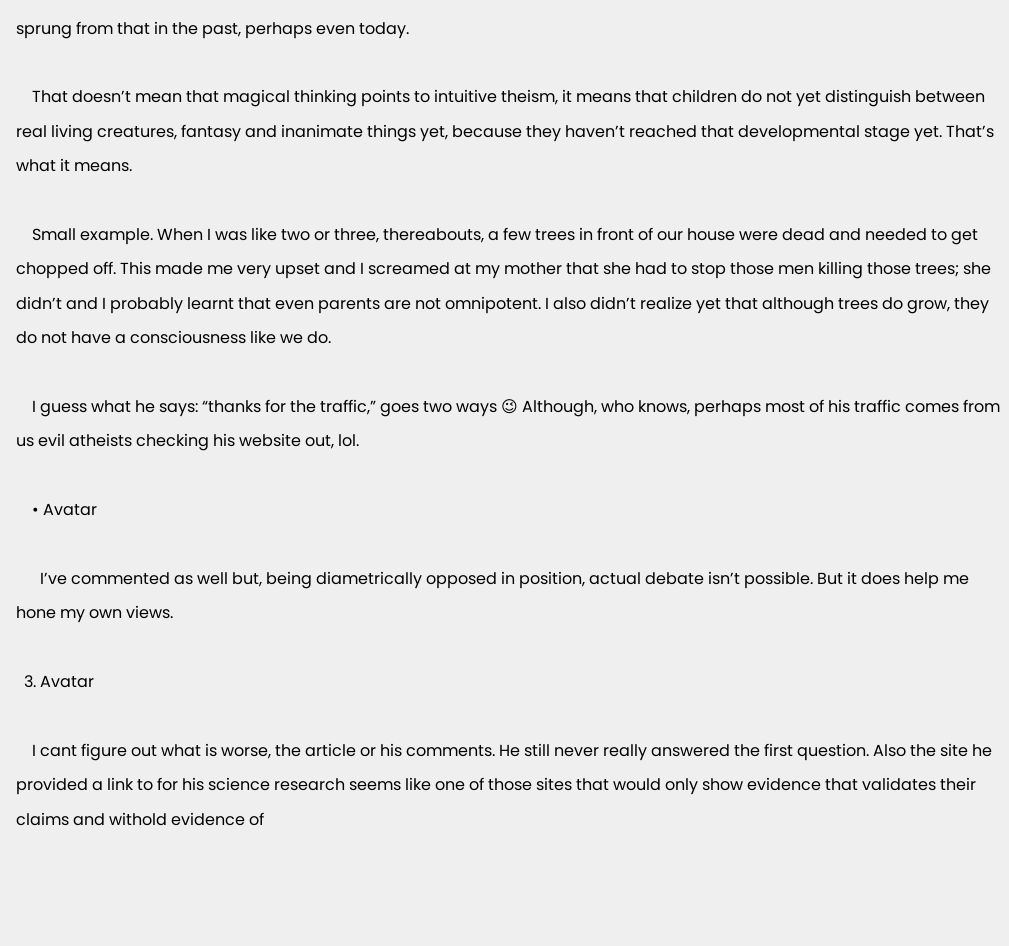sprung from that in the past, perhaps even today.

    That doesn’t mean that magical thinking points to intuitive theism, it means that children do not yet distinguish between real living creatures, fantasy and inanimate things yet, because they haven’t reached that developmental stage yet. That’s what it means.

    Small example. When I was like two or three, thereabouts, a few trees in front of our house were dead and needed to get chopped off. This made me very upset and I screamed at my mother that she had to stop those men killing those trees; she didn’t and I probably learnt that even parents are not omnipotent. I also didn’t realize yet that although trees do grow, they do not have a consciousness like we do.

    I guess what he says: “thanks for the traffic,” goes two ways 😉 Although, who knows, perhaps most of his traffic comes from us evil atheists checking his website out, lol.

    • Avatar

      I’ve commented as well but, being diametrically opposed in position, actual debate isn’t possible. But it does help me hone my own views.

  3. Avatar

    I cant figure out what is worse, the article or his comments. He still never really answered the first question. Also the site he provided a link to for his science research seems like one of those sites that would only show evidence that validates their claims and withold evidence of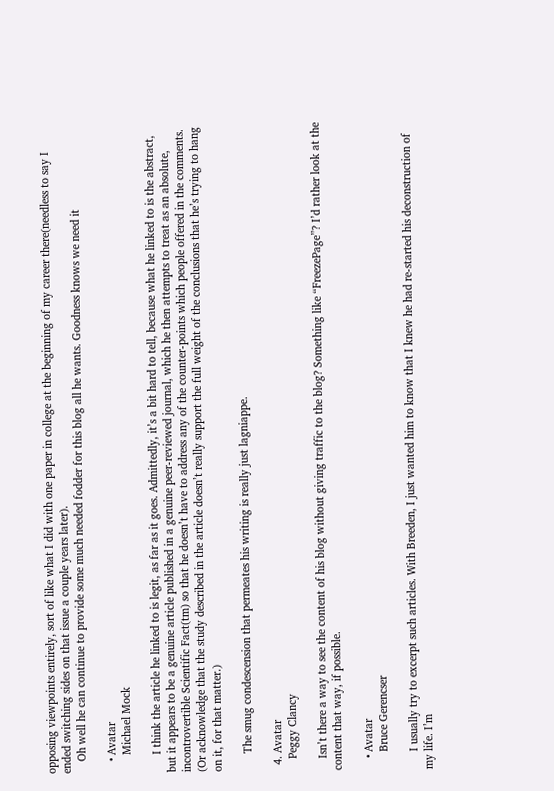opposing viewpoints entirely, sort of like what I did with one paper in college at the beginning of my career there(needless to say I ended switching sides on that issue a couple years later).
    Oh well he can continue to provide some much needed fodder for this blog all he wants. Goodness knows we need it

    • Avatar
      Michael Mock

      I think the article he linked to is legit, as far as it goes. Admittedly, it’s a bit hard to tell, because what he linked to is the abstract, but it appears to be a genuine article published in a genuine peer-reviewed journal, which he then attempts to treat as an absolute, incontrovertible Scientific Fact(tm) so that he doesn’t have to address any of the counter-points which people offered in the comments. (Or acknowledge that the study described in the article doesn’t really support the full weight of the conclusions that he’s trying to hang on it, for that matter.)

      The smug condescension that permeates his writing is really just lagniappe.

  4. Avatar
    Peggy Clancy

    Isn’t there a way to see the content of his blog without giving traffic to the blog? Something like “FreezePage”? I’d rather look at the content that way, if possible.

    • Avatar
      Bruce Gerencser

      I usually try to excerpt such articles. With Breeden, I just wanted him to know that I knew he had re-started his deconstruction of my life. I’m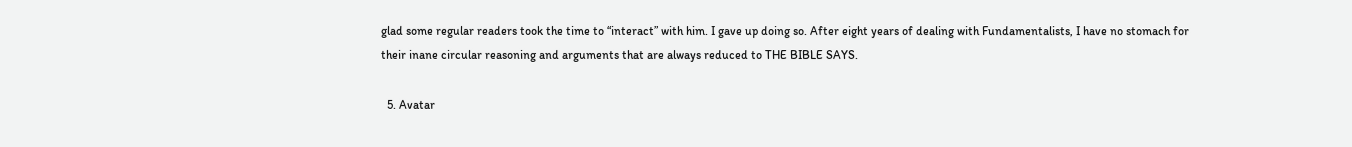glad some regular readers took the time to “interact” with him. I gave up doing so. After eight years of dealing with Fundamentalists, I have no stomach for their inane circular reasoning and arguments that are always reduced to THE BIBLE SAYS.

  5. Avatar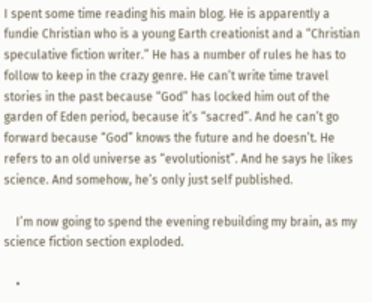I spent some time reading his main blog. He is apparently a fundie Christian who is a young Earth creationist and a “Christian speculative fiction writer.” He has a number of rules he has to follow to keep in the crazy genre. He can’t write time travel stories in the past because “God” has locked him out of the garden of Eden period, because it’s “sacred”. And he can’t go forward because “God” knows the future and he doesn’t. He refers to an old universe as “evolutionist”. And he says he likes science. And somehow, he’s only just self published.

    I’m now going to spend the evening rebuilding my brain, as my science fiction section exploded.

    •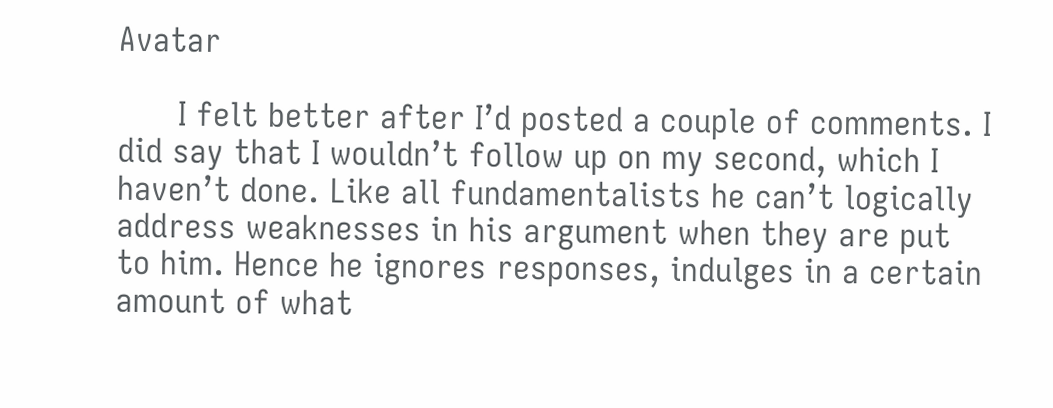Avatar

      I felt better after I’d posted a couple of comments. I did say that I wouldn’t follow up on my second, which I haven’t done. Like all fundamentalists he can’t logically address weaknesses in his argument when they are put to him. Hence he ignores responses, indulges in a certain amount of what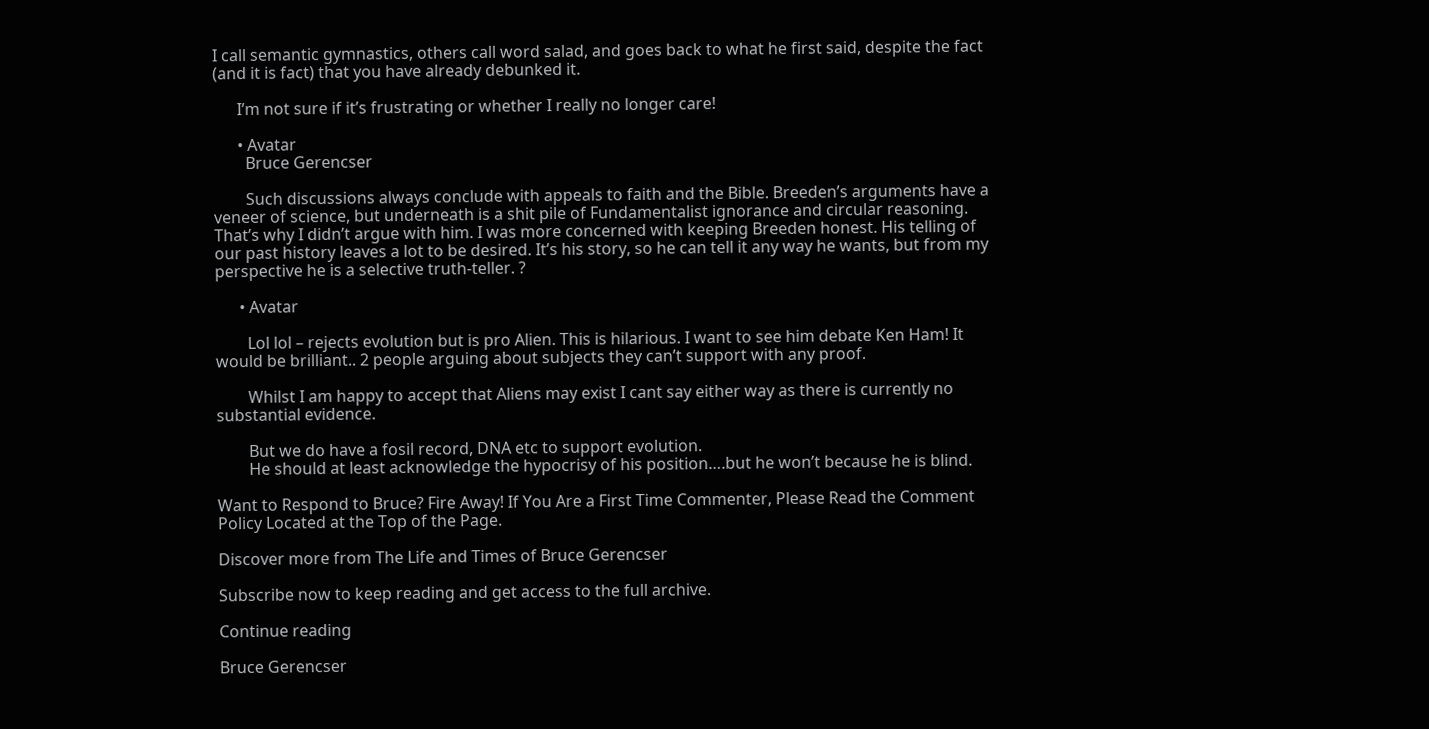I call semantic gymnastics, others call word salad, and goes back to what he first said, despite the fact (and it is fact) that you have already debunked it.

      I’m not sure if it’s frustrating or whether I really no longer care!

      • Avatar
        Bruce Gerencser

        Such discussions always conclude with appeals to faith and the Bible. Breeden’s arguments have a veneer of science, but underneath is a shit pile of Fundamentalist ignorance and circular reasoning. That’s why I didn’t argue with him. I was more concerned with keeping Breeden honest. His telling of our past history leaves a lot to be desired. It’s his story, so he can tell it any way he wants, but from my perspective he is a selective truth-teller. ?

      • Avatar

        Lol lol – rejects evolution but is pro Alien. This is hilarious. I want to see him debate Ken Ham! It would be brilliant.. 2 people arguing about subjects they can’t support with any proof.

        Whilst I am happy to accept that Aliens may exist I cant say either way as there is currently no substantial evidence.

        But we do have a fosil record, DNA etc to support evolution.
        He should at least acknowledge the hypocrisy of his position….but he won’t because he is blind.

Want to Respond to Bruce? Fire Away! If You Are a First Time Commenter, Please Read the Comment Policy Located at the Top of the Page.

Discover more from The Life and Times of Bruce Gerencser

Subscribe now to keep reading and get access to the full archive.

Continue reading

Bruce Gerencser